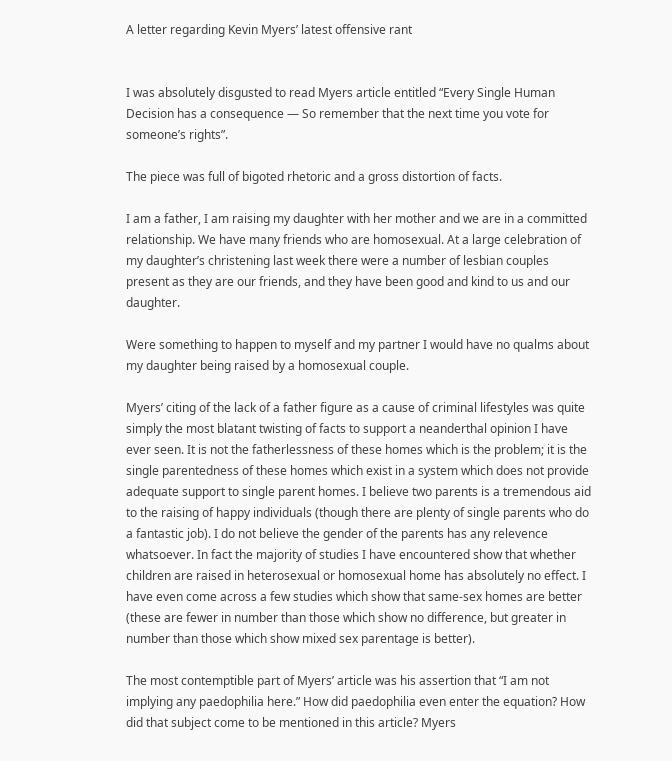A letter regarding Kevin Myers’ latest offensive rant


I was absolutely disgusted to read Myers article entitled “Every Single Human Decision has a consequence — So remember that the next time you vote for someone’s rights”.

The piece was full of bigoted rhetoric and a gross distortion of facts.

I am a father, I am raising my daughter with her mother and we are in a committed relationship. We have many friends who are homosexual. At a large celebration of my daughter’s christening last week there were a number of lesbian couples present as they are our friends, and they have been good and kind to us and our daughter.

Were something to happen to myself and my partner I would have no qualms about my daughter being raised by a homosexual couple.

Myers’ citing of the lack of a father figure as a cause of criminal lifestyles was quite simply the most blatant twisting of facts to support a neanderthal opinion I have ever seen. It is not the fatherlessness of these homes which is the problem; it is the single parentedness of these homes which exist in a system which does not provide adequate support to single parent homes. I believe two parents is a tremendous aid to the raising of happy individuals (though there are plenty of single parents who do a fantastic job). I do not believe the gender of the parents has any relevence whatsoever. In fact the majority of studies I have encountered show that whether children are raised in heterosexual or homosexual home has absolutely no effect. I have even come across a few studies which show that same-sex homes are better (these are fewer in number than those which show no difference, but greater in number than those which show mixed sex parentage is better).

The most contemptible part of Myers’ article was his assertion that “I am not implying any paedophilia here.” How did paedophilia even enter the equation? How did that subject come to be mentioned in this article? Myers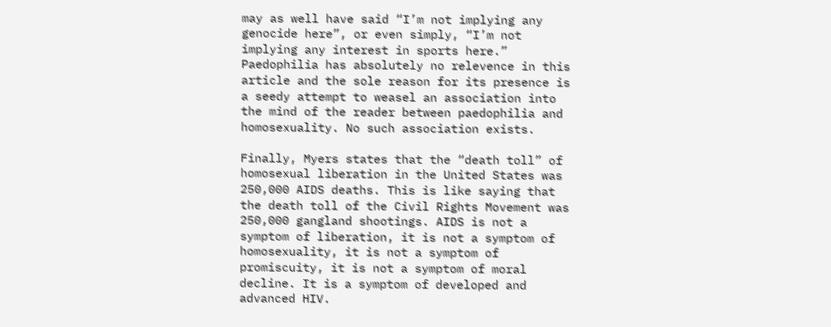may as well have said “I’m not implying any genocide here”, or even simply, “I’m not implying any interest in sports here.” Paedophilia has absolutely no relevence in this article and the sole reason for its presence is a seedy attempt to weasel an association into the mind of the reader between paedophilia and homosexuality. No such association exists.

Finally, Myers states that the “death toll” of homosexual liberation in the United States was 250,000 AIDS deaths. This is like saying that the death toll of the Civil Rights Movement was 250,000 gangland shootings. AIDS is not a symptom of liberation, it is not a symptom of homosexuality, it is not a symptom of promiscuity, it is not a symptom of moral decline. It is a symptom of developed and advanced HIV.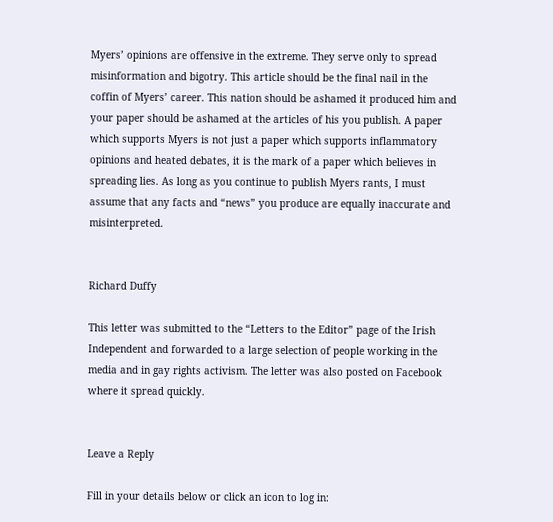Myers’ opinions are offensive in the extreme. They serve only to spread misinformation and bigotry. This article should be the final nail in the coffin of Myers’ career. This nation should be ashamed it produced him and your paper should be ashamed at the articles of his you publish. A paper which supports Myers is not just a paper which supports inflammatory opinions and heated debates, it is the mark of a paper which believes in spreading lies. As long as you continue to publish Myers rants, I must assume that any facts and “news” you produce are equally inaccurate and misinterpreted.


Richard Duffy

This letter was submitted to the “Letters to the Editor” page of the Irish Independent and forwarded to a large selection of people working in the media and in gay rights activism. The letter was also posted on Facebook where it spread quickly.


Leave a Reply

Fill in your details below or click an icon to log in: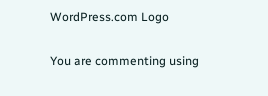WordPress.com Logo

You are commenting using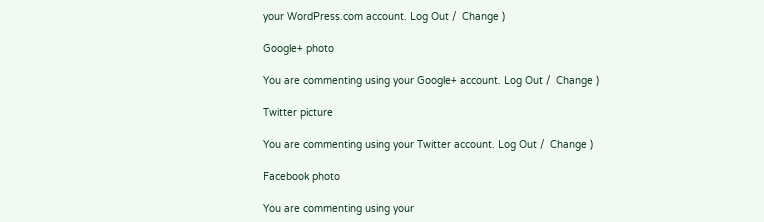your WordPress.com account. Log Out /  Change )

Google+ photo

You are commenting using your Google+ account. Log Out /  Change )

Twitter picture

You are commenting using your Twitter account. Log Out /  Change )

Facebook photo

You are commenting using your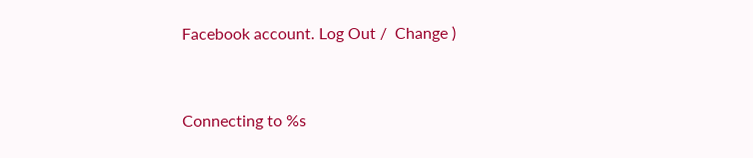Facebook account. Log Out /  Change )


Connecting to %s